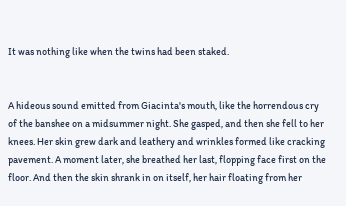It was nothing like when the twins had been staked.


A hideous sound emitted from Giacinta's mouth, like the horrendous cry of the banshee on a midsummer night. She gasped, and then she fell to her knees. Her skin grew dark and leathery and wrinkles formed like cracking pavement. A moment later, she breathed her last, flopping face first on the floor. And then the skin shrank in on itself, her hair floating from her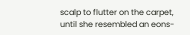scalp to flutter on the carpet, until she resembled an eons-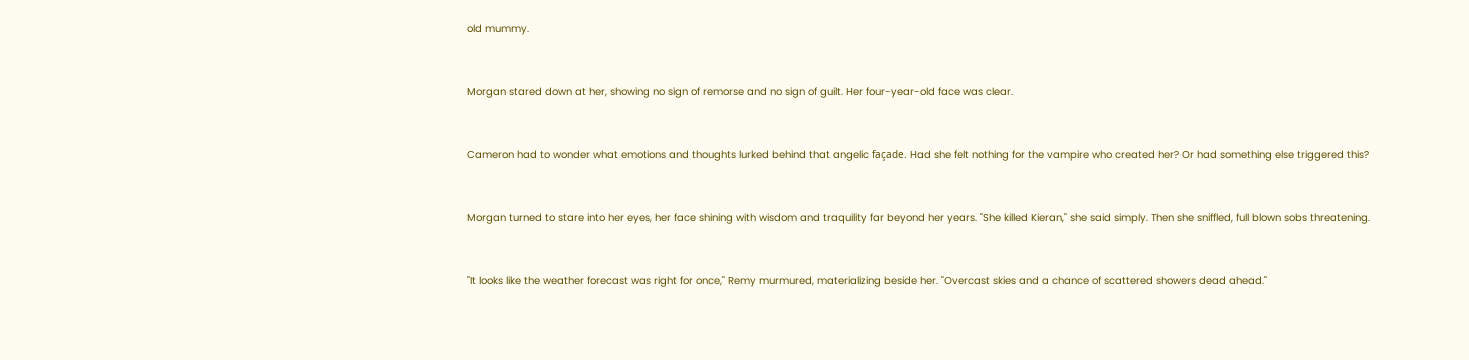old mummy.


Morgan stared down at her, showing no sign of remorse and no sign of guilt. Her four-year-old face was clear.


Cameron had to wonder what emotions and thoughts lurked behind that angelic façade. Had she felt nothing for the vampire who created her? Or had something else triggered this?


Morgan turned to stare into her eyes, her face shining with wisdom and traquility far beyond her years. "She killed Kieran," she said simply. Then she sniffled, full blown sobs threatening.


"It looks like the weather forecast was right for once," Remy murmured, materializing beside her. "Overcast skies and a chance of scattered showers dead ahead."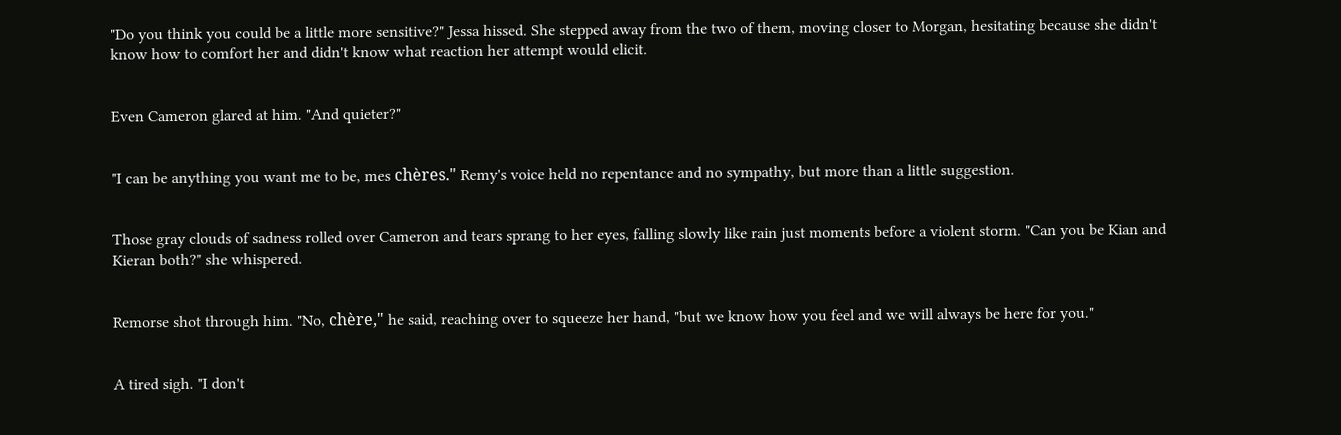"Do you think you could be a little more sensitive?" Jessa hissed. She stepped away from the two of them, moving closer to Morgan, hesitating because she didn't know how to comfort her and didn't know what reaction her attempt would elicit.


Even Cameron glared at him. "And quieter?"


"I can be anything you want me to be, mes chères." Remy's voice held no repentance and no sympathy, but more than a little suggestion.


Those gray clouds of sadness rolled over Cameron and tears sprang to her eyes, falling slowly like rain just moments before a violent storm. "Can you be Kian and Kieran both?" she whispered.


Remorse shot through him. "No, chère," he said, reaching over to squeeze her hand, "but we know how you feel and we will always be here for you."


A tired sigh. "I don't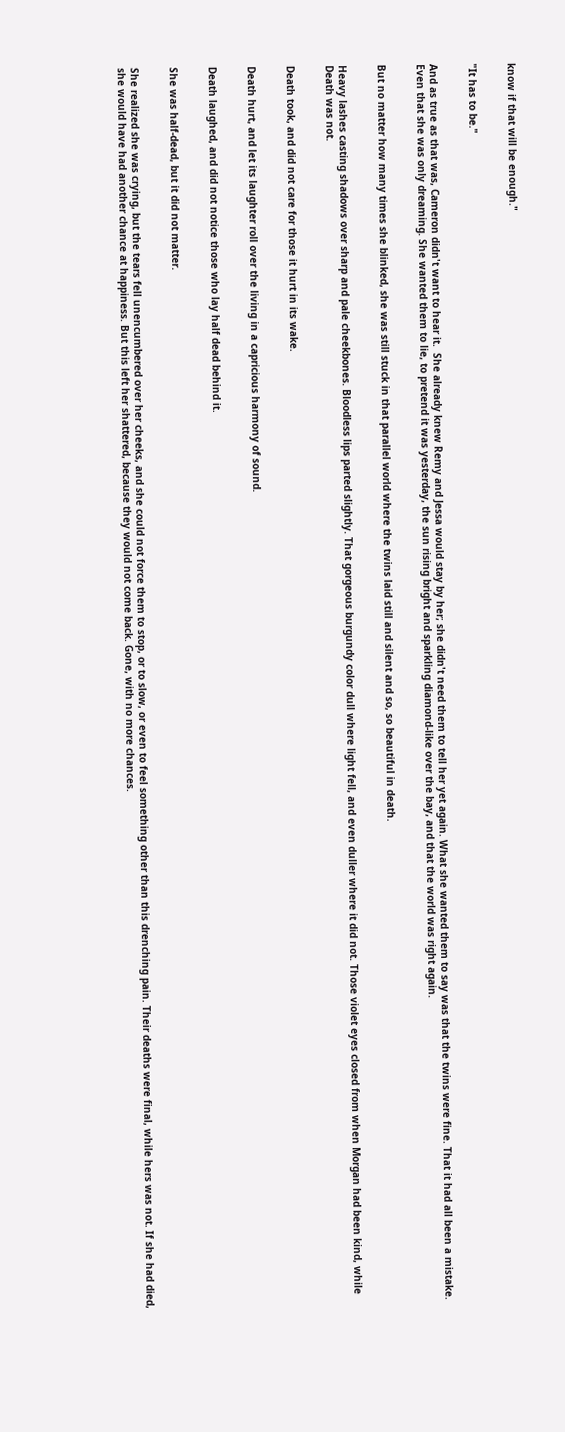know if that will be enough."


"It has to be."


And as true as that was, Cameron didn't want to hear it.  She already knew Remy and Jessa would stay by her; she didn't need them to tell her yet again. What she wanted them to say was that the twins were fine. That it had all been a mistake. Even that she was only dreaming. She wanted them to lie, to pretend it was yesterday, the sun rising bright and sparkling diamond-like over the bay, and that the world was right again.


But no matter how many times she blinked, she was still stuck in that parallel world where the twins laid still and silent and so, so beautiful in death.


Heavy lashes casting shadows over sharp and pale cheekbones. Bloodless lips parted slightly. That gorgeous burgundy color dull where light fell, and even duller where it did not. Those violet eyes closed from when Morgan had been kind, while Death was not.


Death took, and did not care for those it hurt in its wake.


Death hurt, and let its laughter roll over the living in a capricious harmony of sound.


Death laughed, and did not notice those who lay half dead behind it.


She was half-dead, but it did not matter.


She realized she was crying, but the tears fell unencumbered over her cheeks, and she could not force them to stop, or to slow, or even to feel something other than this drenching pain. Their deaths were final, while hers was not. If she had died, she would have had another chance at happiness. But this left her shattered, because they would not come back. Gone, with no more chances.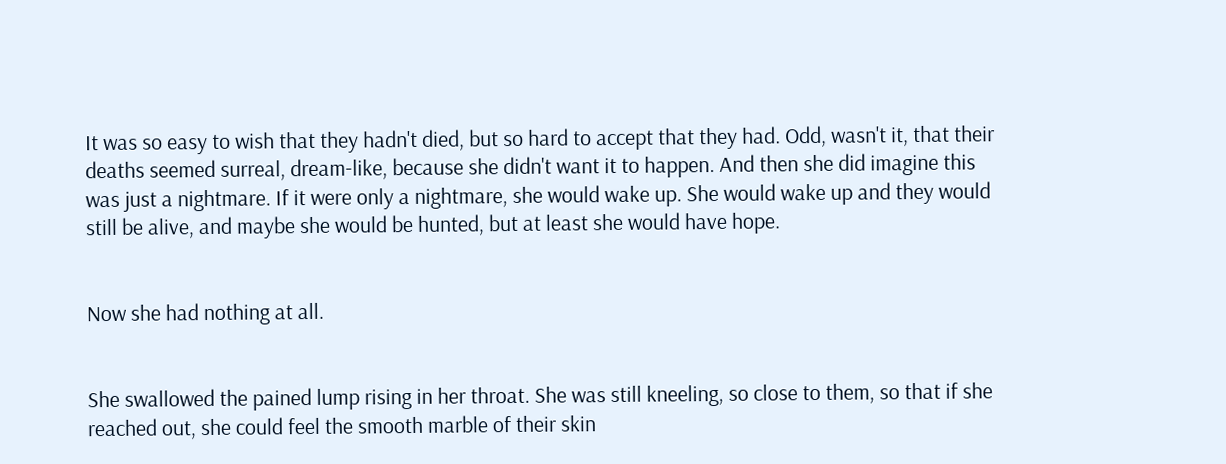It was so easy to wish that they hadn't died, but so hard to accept that they had. Odd, wasn't it, that their deaths seemed surreal, dream-like, because she didn't want it to happen. And then she did imagine this was just a nightmare. If it were only a nightmare, she would wake up. She would wake up and they would still be alive, and maybe she would be hunted, but at least she would have hope.


Now she had nothing at all.


She swallowed the pained lump rising in her throat. She was still kneeling, so close to them, so that if she reached out, she could feel the smooth marble of their skin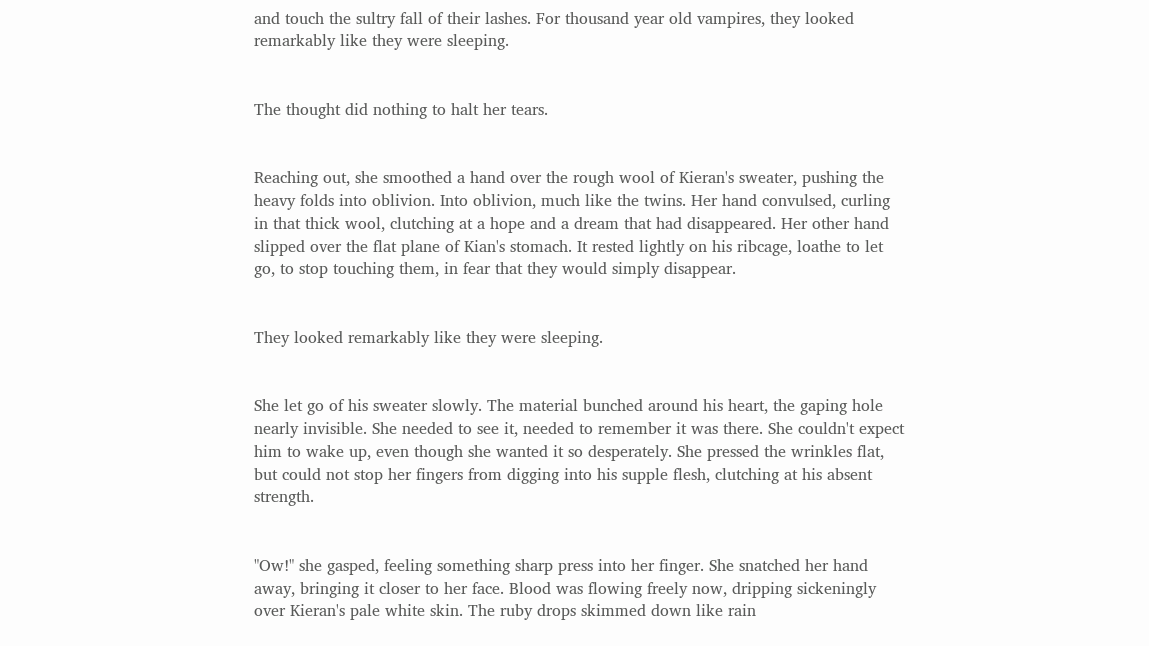and touch the sultry fall of their lashes. For thousand year old vampires, they looked remarkably like they were sleeping.


The thought did nothing to halt her tears.


Reaching out, she smoothed a hand over the rough wool of Kieran's sweater, pushing the heavy folds into oblivion. Into oblivion, much like the twins. Her hand convulsed, curling in that thick wool, clutching at a hope and a dream that had disappeared. Her other hand slipped over the flat plane of Kian's stomach. It rested lightly on his ribcage, loathe to let go, to stop touching them, in fear that they would simply disappear.


They looked remarkably like they were sleeping.


She let go of his sweater slowly. The material bunched around his heart, the gaping hole nearly invisible. She needed to see it, needed to remember it was there. She couldn't expect him to wake up, even though she wanted it so desperately. She pressed the wrinkles flat, but could not stop her fingers from digging into his supple flesh, clutching at his absent strength.


"Ow!" she gasped, feeling something sharp press into her finger. She snatched her hand away, bringing it closer to her face. Blood was flowing freely now, dripping sickeningly over Kieran's pale white skin. The ruby drops skimmed down like rain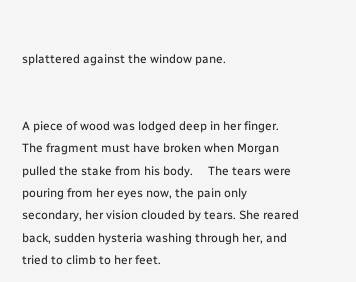splattered against the window pane.


A piece of wood was lodged deep in her finger. The fragment must have broken when Morgan pulled the stake from his body.     The tears were pouring from her eyes now, the pain only secondary, her vision clouded by tears. She reared back, sudden hysteria washing through her, and tried to climb to her feet.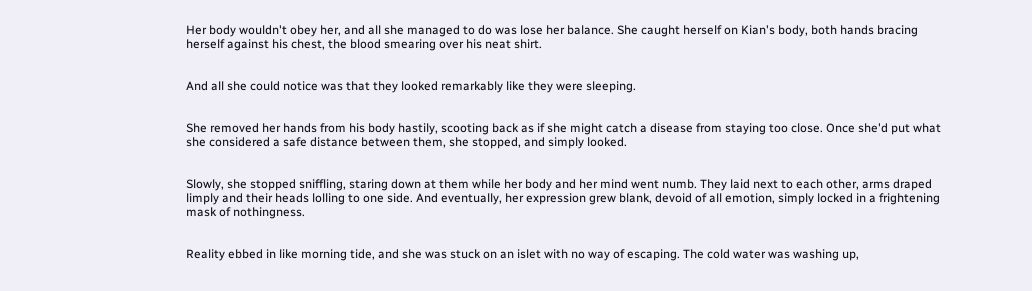Her body wouldn't obey her, and all she managed to do was lose her balance. She caught herself on Kian's body, both hands bracing herself against his chest, the blood smearing over his neat shirt.


And all she could notice was that they looked remarkably like they were sleeping.


She removed her hands from his body hastily, scooting back as if she might catch a disease from staying too close. Once she'd put what she considered a safe distance between them, she stopped, and simply looked.


Slowly, she stopped sniffling, staring down at them while her body and her mind went numb. They laid next to each other, arms draped limply and their heads lolling to one side. And eventually, her expression grew blank, devoid of all emotion, simply locked in a frightening mask of nothingness.


Reality ebbed in like morning tide, and she was stuck on an islet with no way of escaping. The cold water was washing up,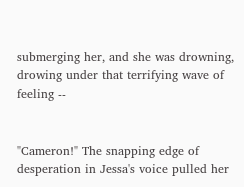submerging her, and she was drowning, drowing under that terrifying wave of feeling --


"Cameron!" The snapping edge of desperation in Jessa's voice pulled her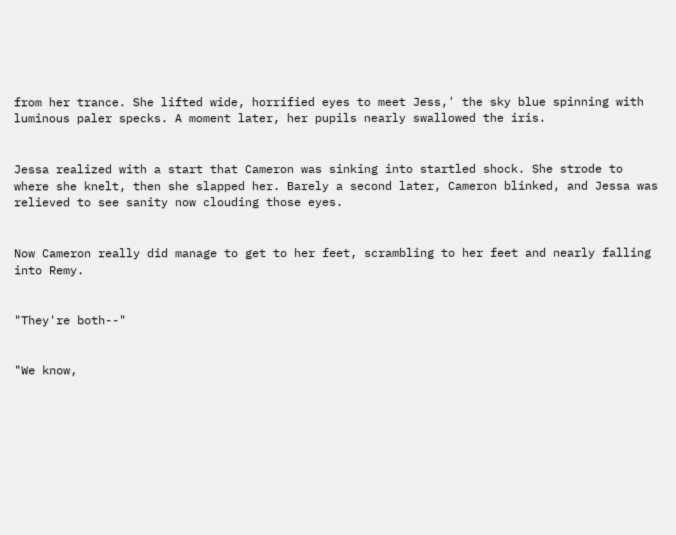from her trance. She lifted wide, horrified eyes to meet Jess,' the sky blue spinning with luminous paler specks. A moment later, her pupils nearly swallowed the iris.


Jessa realized with a start that Cameron was sinking into startled shock. She strode to where she knelt, then she slapped her. Barely a second later, Cameron blinked, and Jessa was relieved to see sanity now clouding those eyes.


Now Cameron really did manage to get to her feet, scrambling to her feet and nearly falling into Remy.


"They're both--"


"We know,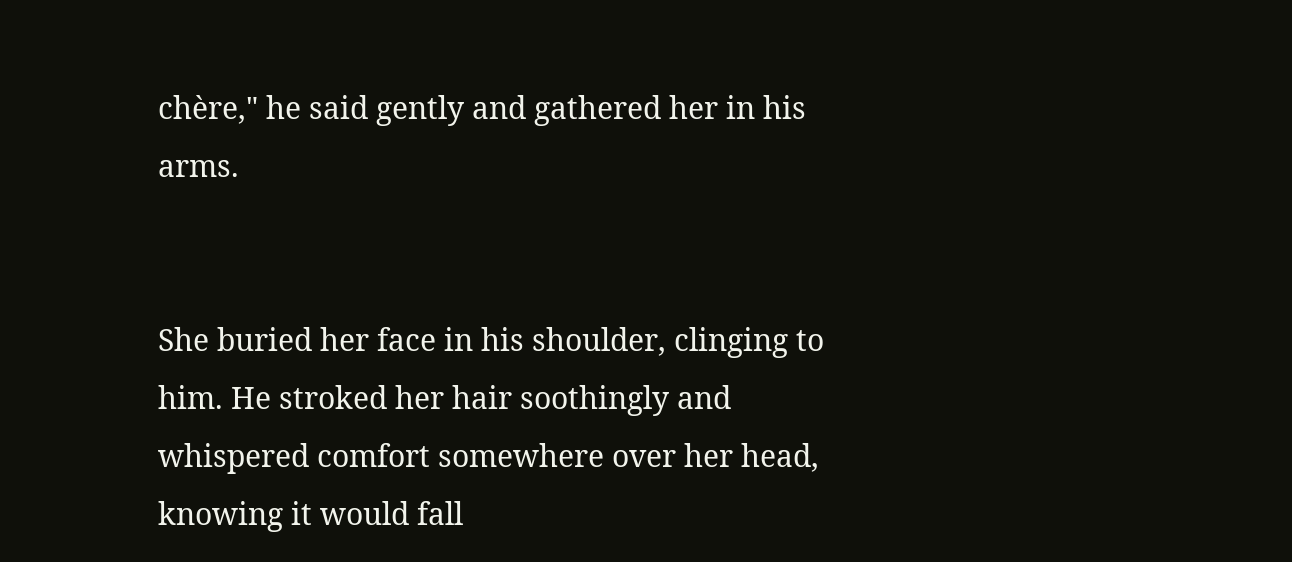chère," he said gently and gathered her in his arms.


She buried her face in his shoulder, clinging to him. He stroked her hair soothingly and whispered comfort somewhere over her head, knowing it would fall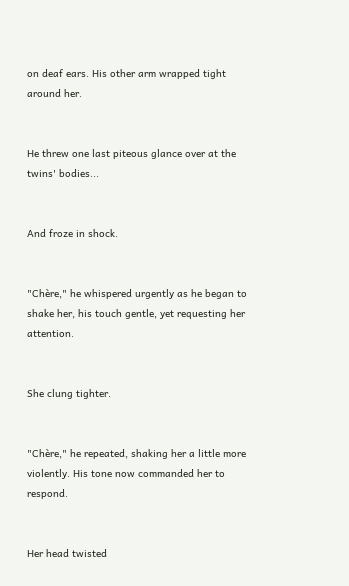on deaf ears. His other arm wrapped tight around her.


He threw one last piteous glance over at the twins' bodies...


And froze in shock.


"Chère," he whispered urgently as he began to shake her, his touch gentle, yet requesting her attention.


She clung tighter.


"Chère," he repeated, shaking her a little more violently. His tone now commanded her to respond.


Her head twisted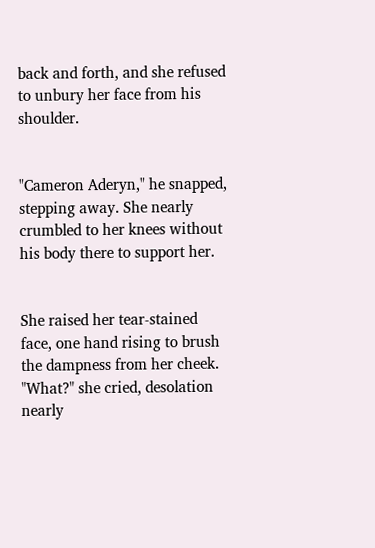back and forth, and she refused to unbury her face from his shoulder.


"Cameron Aderyn," he snapped, stepping away. She nearly crumbled to her knees without his body there to support her.


She raised her tear-stained face, one hand rising to brush the dampness from her cheek. "What?" she cried, desolation nearly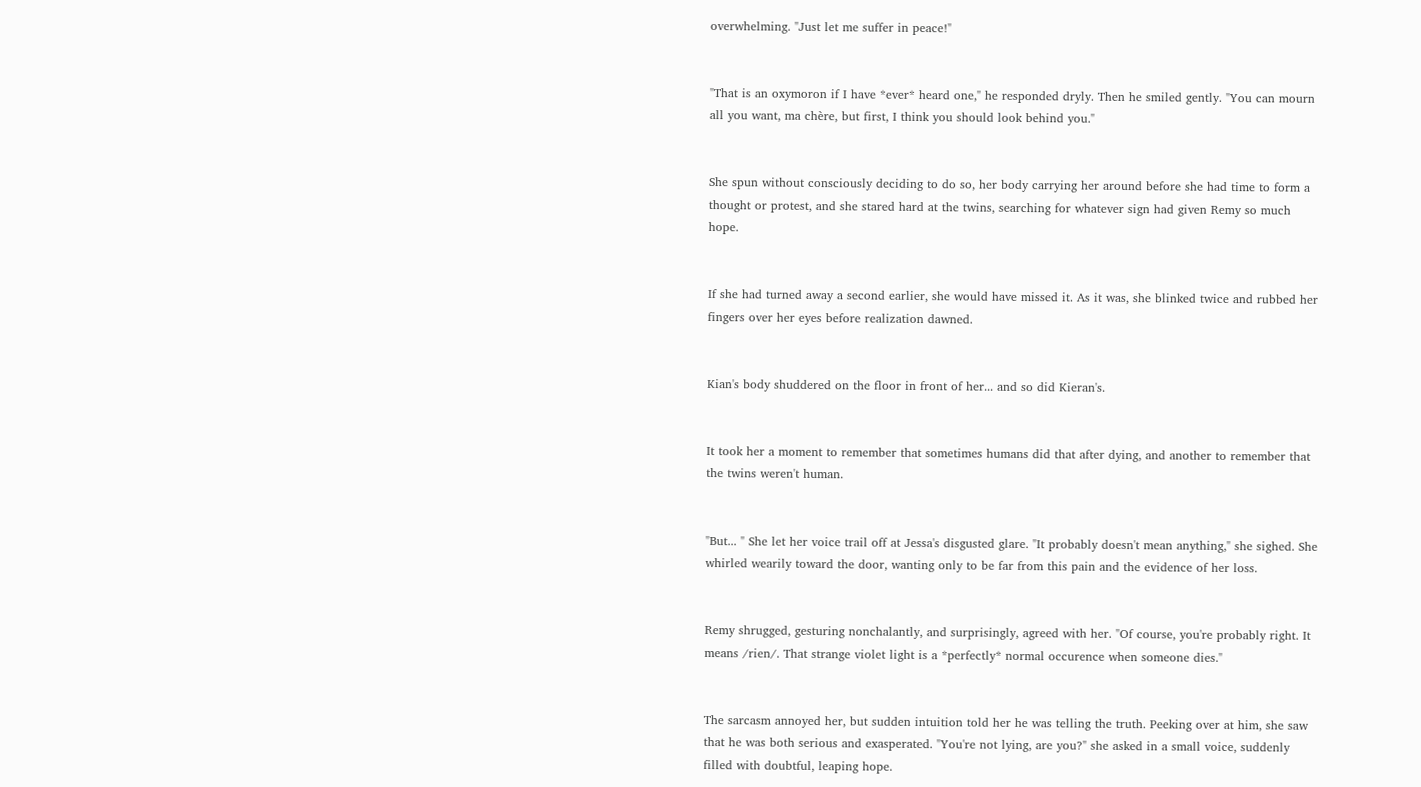overwhelming. "Just let me suffer in peace!"


"That is an oxymoron if I have *ever* heard one," he responded dryly. Then he smiled gently. "You can mourn all you want, ma chère, but first, I think you should look behind you."


She spun without consciously deciding to do so, her body carrying her around before she had time to form a thought or protest, and she stared hard at the twins, searching for whatever sign had given Remy so much hope.


If she had turned away a second earlier, she would have missed it. As it was, she blinked twice and rubbed her fingers over her eyes before realization dawned.


Kian's body shuddered on the floor in front of her... and so did Kieran's.


It took her a moment to remember that sometimes humans did that after dying, and another to remember that the twins weren't human.


"But... " She let her voice trail off at Jessa's disgusted glare. "It probably doesn't mean anything," she sighed. She whirled wearily toward the door, wanting only to be far from this pain and the evidence of her loss.


Remy shrugged, gesturing nonchalantly, and surprisingly, agreed with her. "Of course, you're probably right. It means /rien/. That strange violet light is a *perfectly* normal occurence when someone dies."


The sarcasm annoyed her, but sudden intuition told her he was telling the truth. Peeking over at him, she saw that he was both serious and exasperated. "You're not lying, are you?" she asked in a small voice, suddenly filled with doubtful, leaping hope.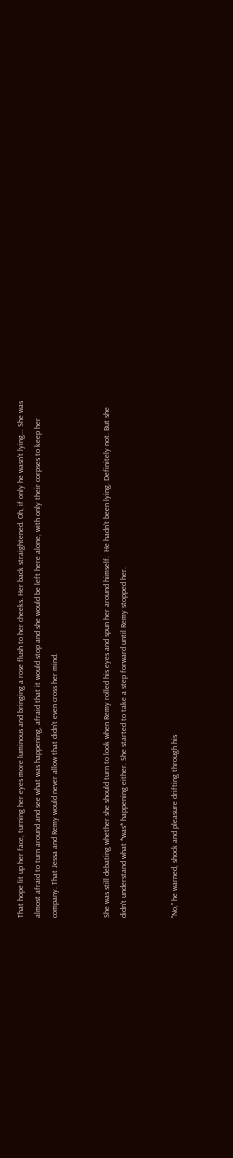That hope lit up her face, turning her eyes more luminous and bringing a rose flush to her cheeks. Her back straightened. Oh, if only he wasn't lying... She was almost afraid to turn around and see what was happening, afraid that it would stop and she would be left here alone, with only their corpses to keep her company. That Jessa and Remy would never allow that didn't even cross her mind.


She was still debating whether she should turn to look when Remy rolled his eyes and spun her around himself.  He hadn't been lying. Definitely not. But she didn't understand what *was* happening either. She started to take a step forward until Remy stopped her.


"No," he warned, shock and pleasure drifting through his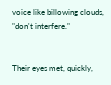voice like billowing clouds, "don't interfere."


Their eyes met, quickly,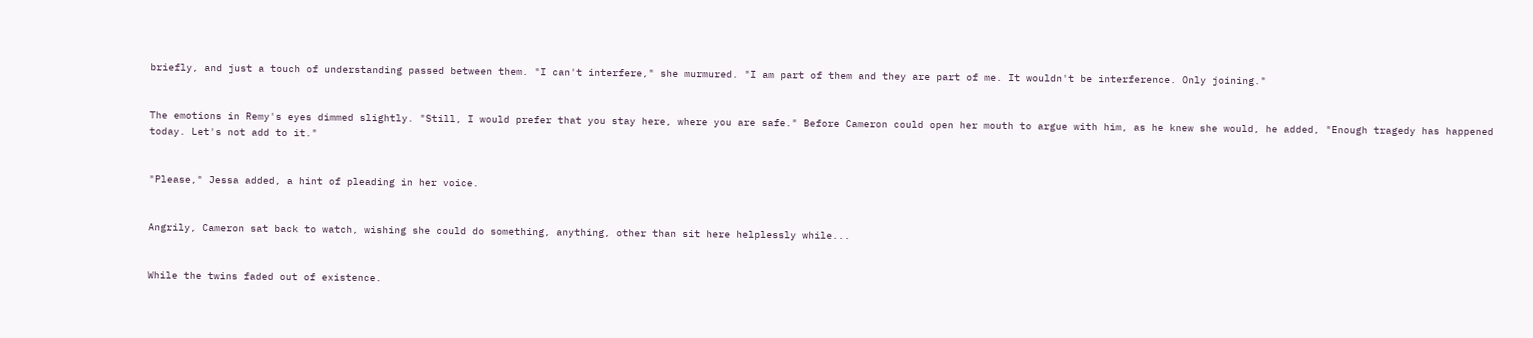briefly, and just a touch of understanding passed between them. "I can't interfere," she murmured. "I am part of them and they are part of me. It wouldn't be interference. Only joining."


The emotions in Remy's eyes dimmed slightly. "Still, I would prefer that you stay here, where you are safe." Before Cameron could open her mouth to argue with him, as he knew she would, he added, "Enough tragedy has happened today. Let's not add to it."


"Please," Jessa added, a hint of pleading in her voice.


Angrily, Cameron sat back to watch, wishing she could do something, anything, other than sit here helplessly while...


While the twins faded out of existence.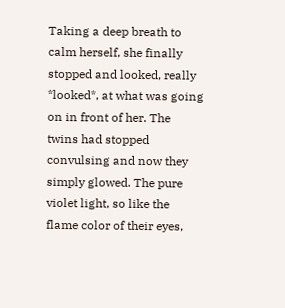Taking a deep breath to calm herself, she finally stopped and looked, really *looked*, at what was going on in front of her. The twins had stopped convulsing and now they simply glowed. The pure violet light, so like the flame color of their eyes,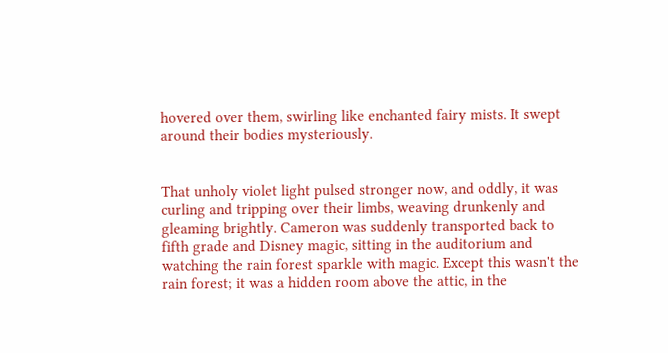hovered over them, swirling like enchanted fairy mists. It swept around their bodies mysteriously.


That unholy violet light pulsed stronger now, and oddly, it was curling and tripping over their limbs, weaving drunkenly and gleaming brightly. Cameron was suddenly transported back to fifth grade and Disney magic, sitting in the auditorium and watching the rain forest sparkle with magic. Except this wasn't the rain forest; it was a hidden room above the attic, in the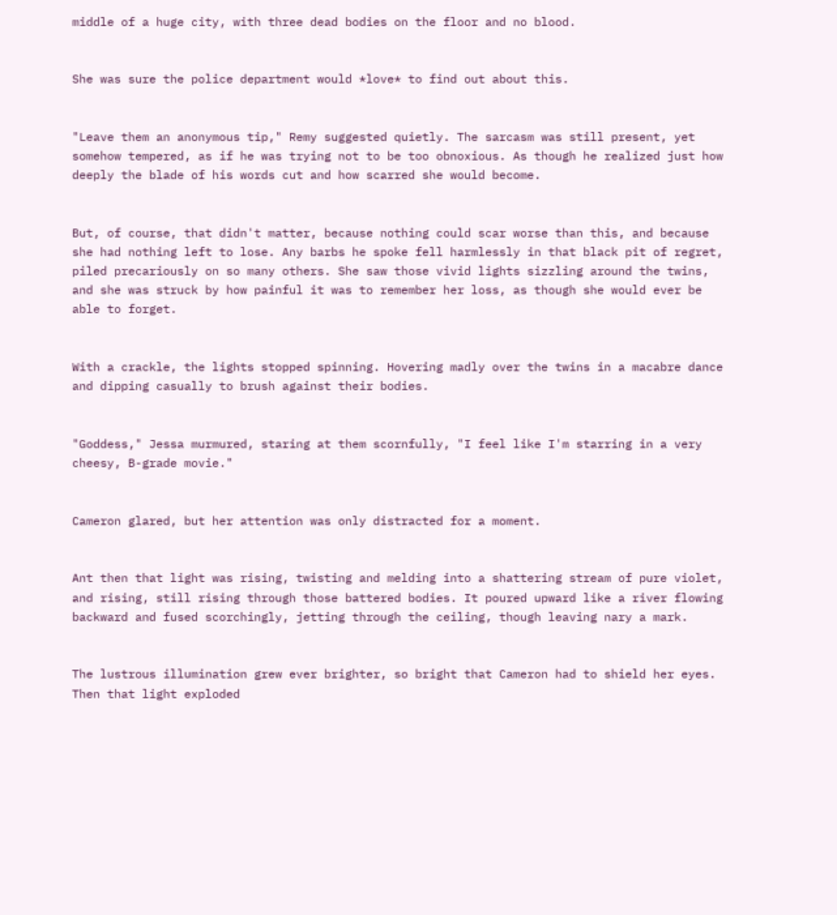middle of a huge city, with three dead bodies on the floor and no blood.


She was sure the police department would *love* to find out about this.


"Leave them an anonymous tip," Remy suggested quietly. The sarcasm was still present, yet somehow tempered, as if he was trying not to be too obnoxious. As though he realized just how deeply the blade of his words cut and how scarred she would become.


But, of course, that didn't matter, because nothing could scar worse than this, and because she had nothing left to lose. Any barbs he spoke fell harmlessly in that black pit of regret, piled precariously on so many others. She saw those vivid lights sizzling around the twins, and she was struck by how painful it was to remember her loss, as though she would ever be able to forget.


With a crackle, the lights stopped spinning. Hovering madly over the twins in a macabre dance and dipping casually to brush against their bodies.


"Goddess," Jessa murmured, staring at them scornfully, "I feel like I'm starring in a very cheesy, B-grade movie."


Cameron glared, but her attention was only distracted for a moment.


Ant then that light was rising, twisting and melding into a shattering stream of pure violet, and rising, still rising through those battered bodies. It poured upward like a river flowing backward and fused scorchingly, jetting through the ceiling, though leaving nary a mark.


The lustrous illumination grew ever brighter, so bright that Cameron had to shield her eyes. Then that light exploded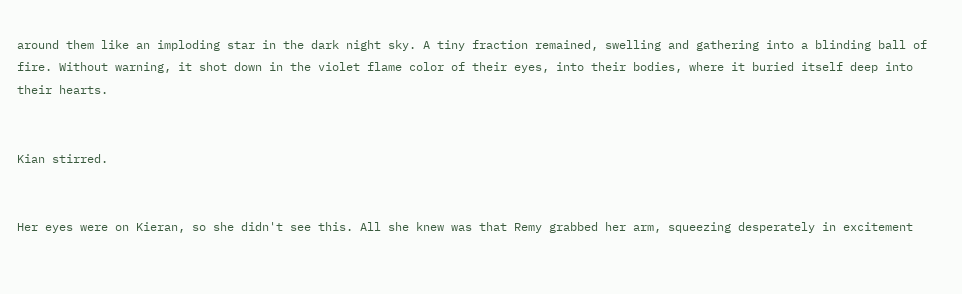around them like an imploding star in the dark night sky. A tiny fraction remained, swelling and gathering into a blinding ball of fire. Without warning, it shot down in the violet flame color of their eyes, into their bodies, where it buried itself deep into their hearts.


Kian stirred.


Her eyes were on Kieran, so she didn't see this. All she knew was that Remy grabbed her arm, squeezing desperately in excitement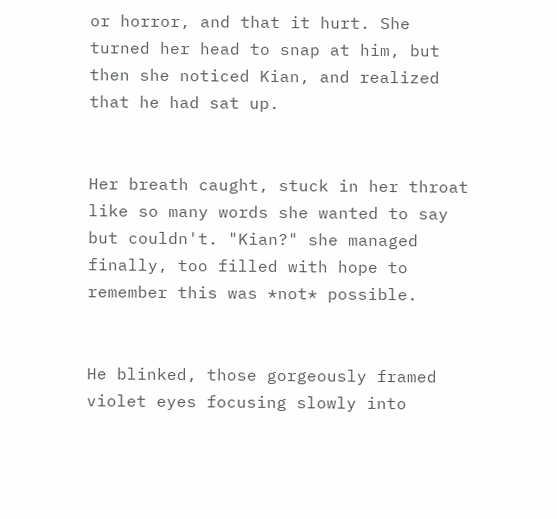or horror, and that it hurt. She turned her head to snap at him, but then she noticed Kian, and realized that he had sat up.


Her breath caught, stuck in her throat like so many words she wanted to say but couldn't. "Kian?" she managed finally, too filled with hope to remember this was *not* possible.


He blinked, those gorgeously framed violet eyes focusing slowly into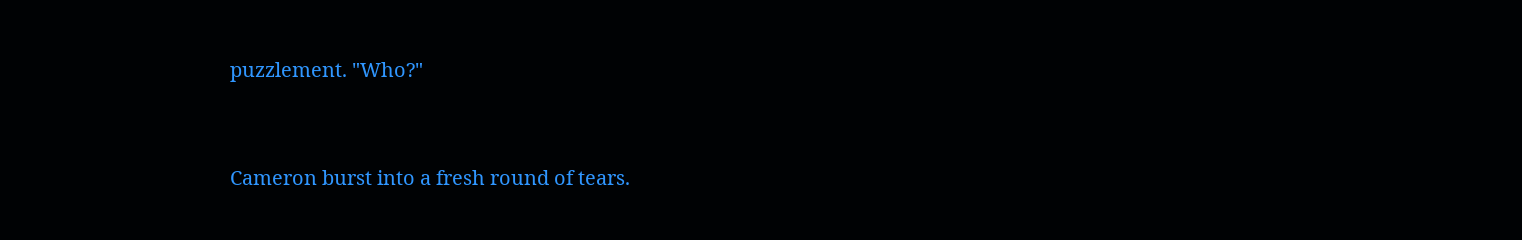puzzlement. "Who?"


Cameron burst into a fresh round of tears.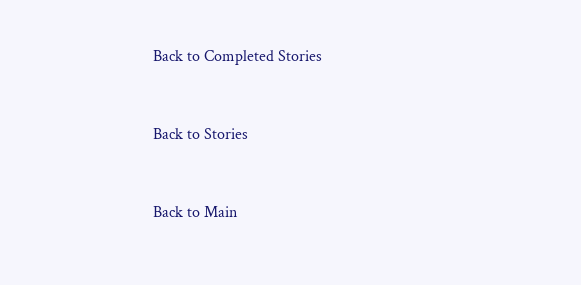Back to Completed Stories


Back to Stories


Back to Main